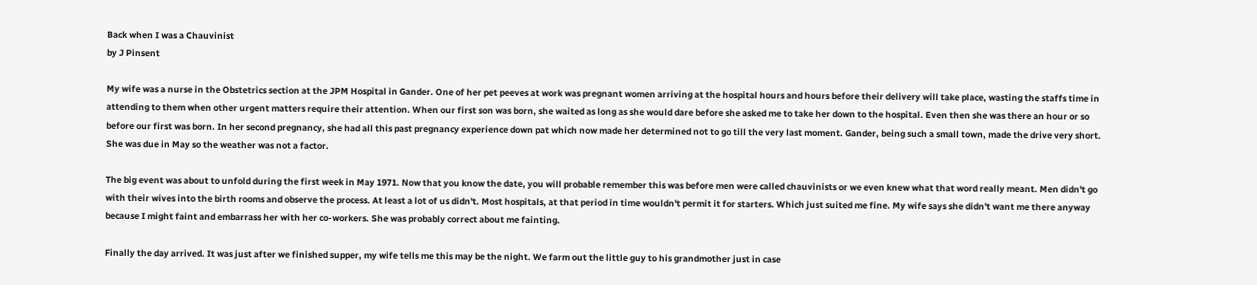Back when I was a Chauvinist
by J Pinsent

My wife was a nurse in the Obstetrics section at the JPM Hospital in Gander. One of her pet peeves at work was pregnant women arriving at the hospital hours and hours before their delivery will take place, wasting the staffs time in attending to them when other urgent matters require their attention. When our first son was born, she waited as long as she would dare before she asked me to take her down to the hospital. Even then she was there an hour or so before our first was born. In her second pregnancy, she had all this past pregnancy experience down pat which now made her determined not to go till the very last moment. Gander, being such a small town, made the drive very short. She was due in May so the weather was not a factor.

The big event was about to unfold during the first week in May 1971. Now that you know the date, you will probable remember this was before men were called chauvinists or we even knew what that word really meant. Men didn't go with their wives into the birth rooms and observe the process. At least a lot of us didn't. Most hospitals, at that period in time wouldn't permit it for starters. Which just suited me fine. My wife says she didn't want me there anyway because I might faint and embarrass her with her co-workers. She was probably correct about me fainting.

Finally the day arrived. It was just after we finished supper, my wife tells me this may be the night. We farm out the little guy to his grandmother just in case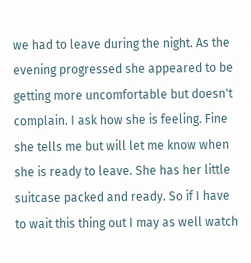we had to leave during the night. As the evening progressed she appeared to be getting more uncomfortable but doesn't complain. I ask how she is feeling. Fine she tells me but will let me know when she is ready to leave. She has her little suitcase packed and ready. So if I have to wait this thing out I may as well watch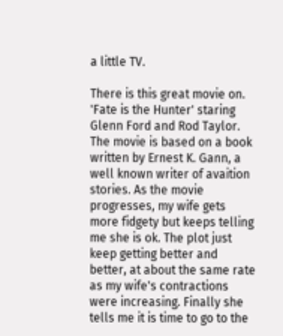a little TV.

There is this great movie on. 'Fate is the Hunter' staring Glenn Ford and Rod Taylor. The movie is based on a book written by Ernest K. Gann, a well known writer of avaition stories. As the movie progresses, my wife gets more fidgety but keeps telling me she is ok. The plot just keep getting better and better, at about the same rate as my wife's contractions were increasing. Finally she tells me it is time to go to the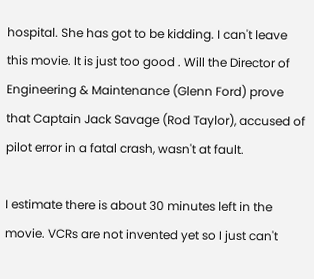hospital. She has got to be kidding. I can't leave this movie. It is just too good . Will the Director of Engineering & Maintenance (Glenn Ford) prove that Captain Jack Savage (Rod Taylor), accused of pilot error in a fatal crash, wasn't at fault.

I estimate there is about 30 minutes left in the movie. VCRs are not invented yet so I just can't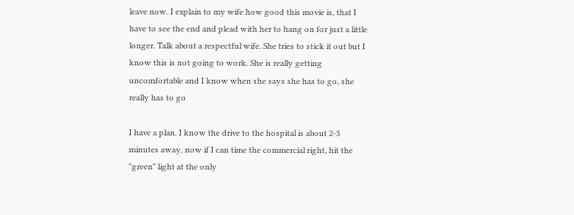leave now. I explain to my wife how good this movie is, that I have to see the end and plead with her to hang on for just a little longer. Talk about a respectful wife. She tries to stick it out but I know this is not going to work. She is really getting uncomfortable and I know when she says she has to go, she really has to go

I have a plan. I know the drive to the hospital is about 2-3 minutes away, now if I can time the commercial right, hit the "green" light at the only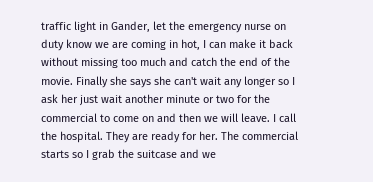traffic light in Gander, let the emergency nurse on duty know we are coming in hot, I can make it back without missing too much and catch the end of the movie. Finally she says she can't wait any longer so I ask her just wait another minute or two for the commercial to come on and then we will leave. I call the hospital. They are ready for her. The commercial starts so I grab the suitcase and we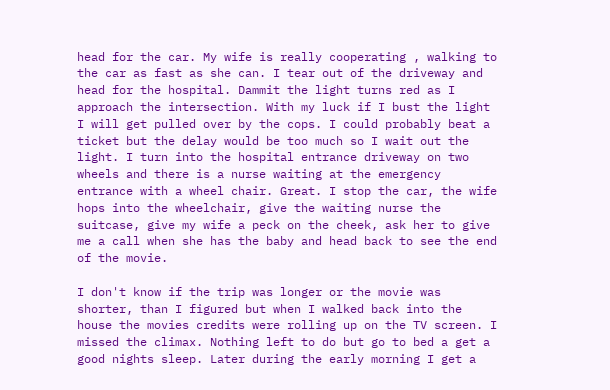head for the car. My wife is really cooperating , walking to the car as fast as she can. I tear out of the driveway and head for the hospital. Dammit the light turns red as I approach the intersection. With my luck if I bust the light I will get pulled over by the cops. I could probably beat a ticket but the delay would be too much so I wait out the light. I turn into the hospital entrance driveway on two wheels and there is a nurse waiting at the emergency entrance with a wheel chair. Great. I stop the car, the wife hops into the wheelchair, give the waiting nurse the suitcase, give my wife a peck on the cheek, ask her to give me a call when she has the baby and head back to see the end of the movie.

I don't know if the trip was longer or the movie was shorter, than I figured but when I walked back into the house the movies credits were rolling up on the TV screen. I missed the climax. Nothing left to do but go to bed a get a good nights sleep. Later during the early morning I get a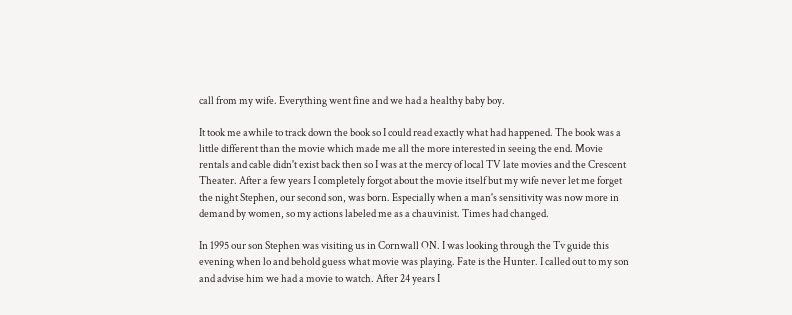call from my wife. Everything went fine and we had a healthy baby boy.

It took me awhile to track down the book so I could read exactly what had happened. The book was a little different than the movie which made me all the more interested in seeing the end. Movie rentals and cable didn't exist back then so I was at the mercy of local TV late movies and the Crescent Theater. After a few years I completely forgot about the movie itself but my wife never let me forget the night Stephen, our second son, was born. Especially when a man's sensitivity was now more in demand by women, so my actions labeled me as a chauvinist. Times had changed.

In 1995 our son Stephen was visiting us in Cornwall ON. I was looking through the Tv guide this evening when lo and behold guess what movie was playing. Fate is the Hunter. I called out to my son and advise him we had a movie to watch. After 24 years I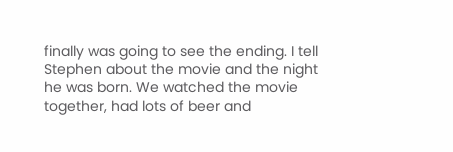finally was going to see the ending. I tell Stephen about the movie and the night he was born. We watched the movie together, had lots of beer and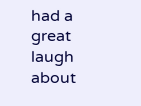had a great laugh about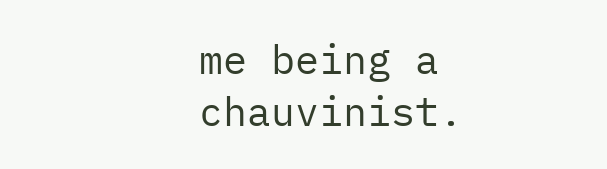me being a chauvinist.